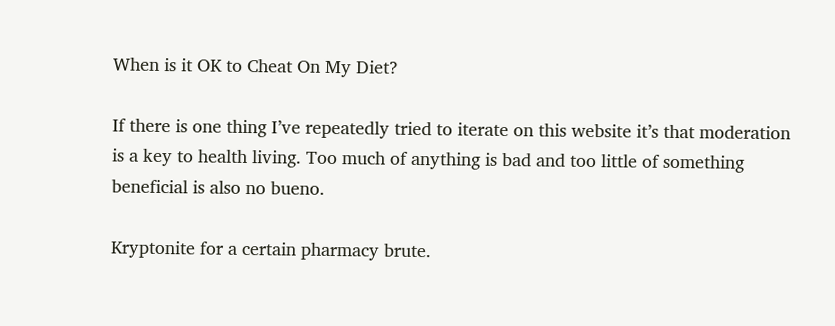When is it OK to Cheat On My Diet?

If there is one thing I’ve repeatedly tried to iterate on this website it’s that moderation is a key to health living. Too much of anything is bad and too little of something beneficial is also no bueno.

Kryptonite for a certain pharmacy brute.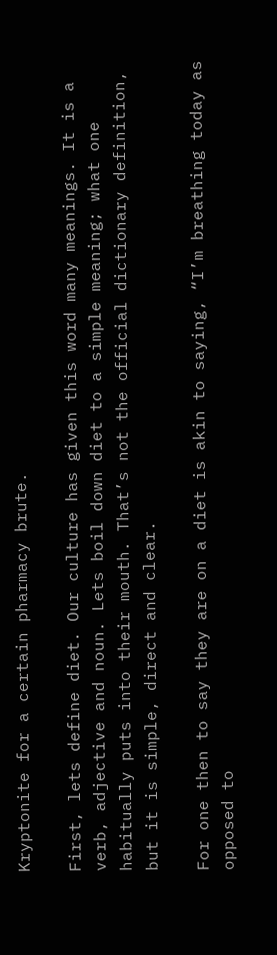Kryptonite for a certain pharmacy brute.

First, lets define diet. Our culture has given this word many meanings. It is a verb, adjective and noun. Lets boil down diet to a simple meaning; what one habitually puts into their mouth. That’s not the official dictionary definition, but it is simple, direct and clear.

For one then to say they are on a diet is akin to saying, “I’m breathing today as opposed to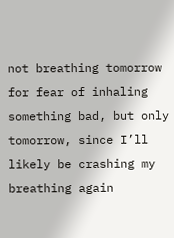not breathing tomorrow for fear of inhaling something bad, but only tomorrow, since I’ll likely be crashing my breathing again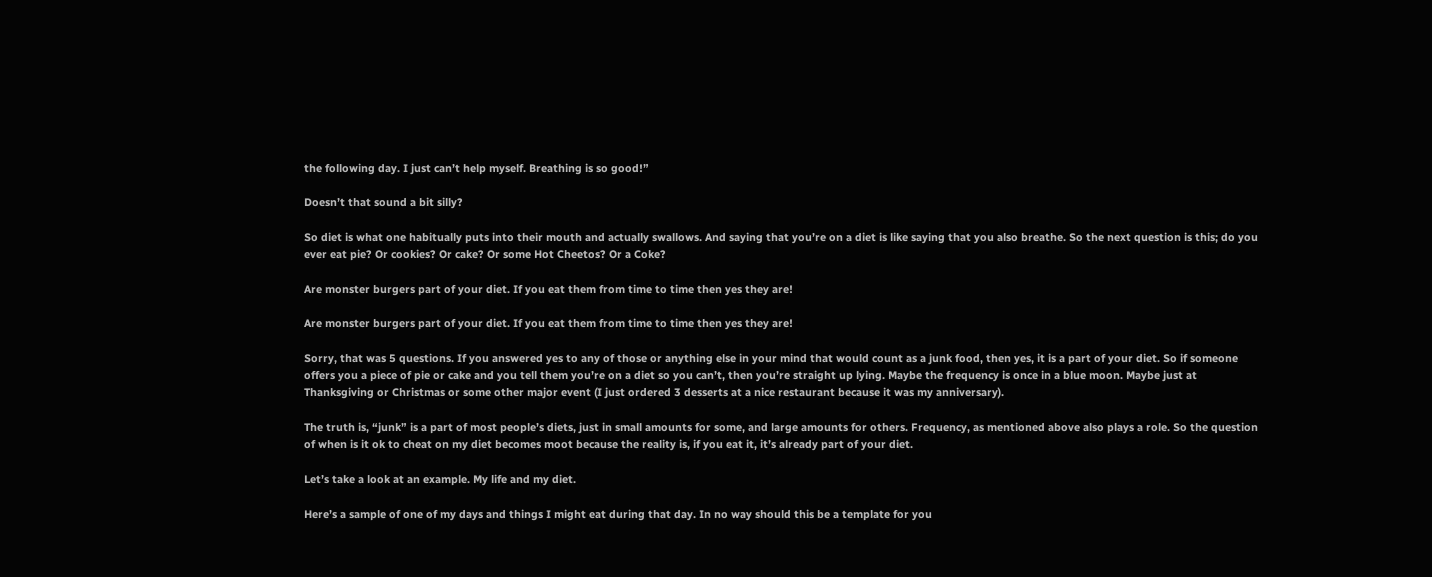the following day. I just can’t help myself. Breathing is so good!”

Doesn’t that sound a bit silly?

So diet is what one habitually puts into their mouth and actually swallows. And saying that you’re on a diet is like saying that you also breathe. So the next question is this; do you ever eat pie? Or cookies? Or cake? Or some Hot Cheetos? Or a Coke?

Are monster burgers part of your diet. If you eat them from time to time then yes they are!

Are monster burgers part of your diet. If you eat them from time to time then yes they are!

Sorry, that was 5 questions. If you answered yes to any of those or anything else in your mind that would count as a junk food, then yes, it is a part of your diet. So if someone offers you a piece of pie or cake and you tell them you’re on a diet so you can’t, then you’re straight up lying. Maybe the frequency is once in a blue moon. Maybe just at Thanksgiving or Christmas or some other major event (I just ordered 3 desserts at a nice restaurant because it was my anniversary).

The truth is, “junk” is a part of most people’s diets, just in small amounts for some, and large amounts for others. Frequency, as mentioned above also plays a role. So the question of when is it ok to cheat on my diet becomes moot because the reality is, if you eat it, it’s already part of your diet.

Let’s take a look at an example. My life and my diet.

Here’s a sample of one of my days and things I might eat during that day. In no way should this be a template for you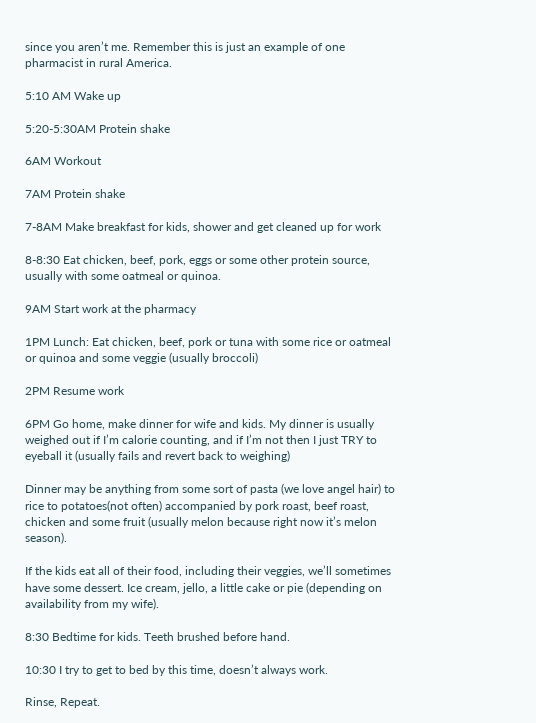since you aren’t me. Remember this is just an example of one pharmacist in rural America.

5:10 AM Wake up

5:20-5:30AM Protein shake

6AM Workout

7AM Protein shake

7-8AM Make breakfast for kids, shower and get cleaned up for work

8-8:30 Eat chicken, beef, pork, eggs or some other protein source, usually with some oatmeal or quinoa.

9AM Start work at the pharmacy

1PM Lunch: Eat chicken, beef, pork or tuna with some rice or oatmeal or quinoa and some veggie (usually broccoli)

2PM Resume work

6PM Go home, make dinner for wife and kids. My dinner is usually weighed out if I’m calorie counting, and if I’m not then I just TRY to eyeball it (usually fails and revert back to weighing)

Dinner may be anything from some sort of pasta (we love angel hair) to rice to potatoes(not often) accompanied by pork roast, beef roast, chicken and some fruit (usually melon because right now it’s melon season).

If the kids eat all of their food, including their veggies, we’ll sometimes have some dessert. Ice cream, jello, a little cake or pie (depending on availability from my wife).

8:30 Bedtime for kids. Teeth brushed before hand.

10:30 I try to get to bed by this time, doesn’t always work.

Rinse, Repeat.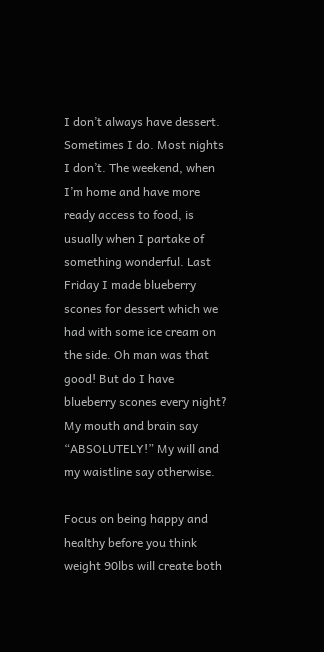I don’t always have dessert. Sometimes I do. Most nights I don’t. The weekend, when I’m home and have more ready access to food, is usually when I partake of something wonderful. Last Friday I made blueberry scones for dessert which we had with some ice cream on the side. Oh man was that good! But do I have blueberry scones every night? My mouth and brain say “ABSOLUTELY!” My will and my waistline say otherwise.

Focus on being happy and healthy before you think weight 90lbs will create both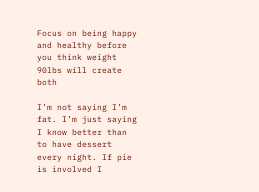Focus on being happy and healthy before you think weight 90lbs will create both

I’m not saying I’m fat. I’m just saying I know better than to have dessert every night. If pie is involved I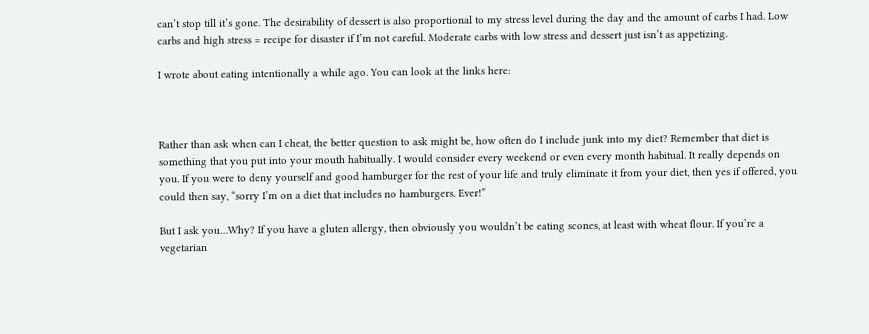can’t stop till it’s gone. The desirability of dessert is also proportional to my stress level during the day and the amount of carbs I had. Low carbs and high stress = recipe for disaster if I’m not careful. Moderate carbs with low stress and dessert just isn’t as appetizing.

I wrote about eating intentionally a while ago. You can look at the links here:



Rather than ask when can I cheat, the better question to ask might be, how often do I include junk into my diet? Remember that diet is something that you put into your mouth habitually. I would consider every weekend or even every month habitual. It really depends on you. If you were to deny yourself and good hamburger for the rest of your life and truly eliminate it from your diet, then yes if offered, you could then say, “sorry I’m on a diet that includes no hamburgers. Ever!”

But I ask you…Why? If you have a gluten allergy, then obviously you wouldn’t be eating scones, at least with wheat flour. If you’re a vegetarian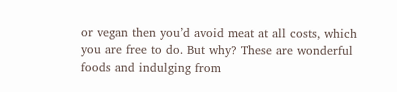or vegan then you’d avoid meat at all costs, which you are free to do. But why? These are wonderful foods and indulging from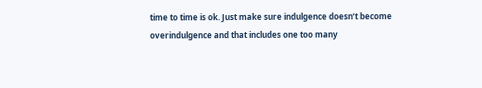time to time is ok. Just make sure indulgence doesn’t become overindulgence and that includes one too many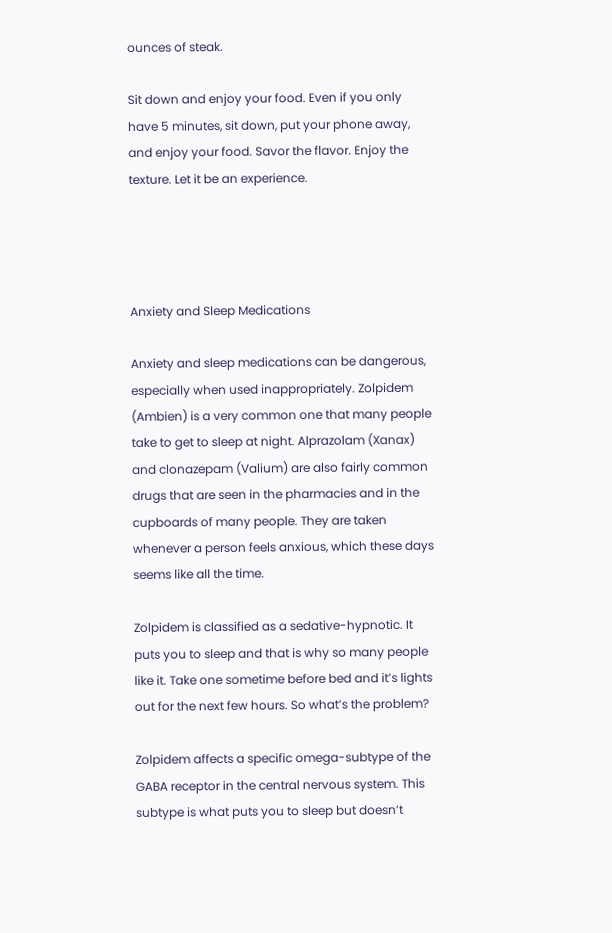ounces of steak.

Sit down and enjoy your food. Even if you only have 5 minutes, sit down, put your phone away, and enjoy your food. Savor the flavor. Enjoy the texture. Let it be an experience.




Anxiety and Sleep Medications

Anxiety and sleep medications can be dangerous, especially when used inappropriately. Zolpidem (Ambien) is a very common one that many people take to get to sleep at night. Alprazolam (Xanax) and clonazepam (Valium) are also fairly common drugs that are seen in the pharmacies and in the cupboards of many people. They are taken whenever a person feels anxious, which these days seems like all the time.

Zolpidem is classified as a sedative-hypnotic. It puts you to sleep and that is why so many people like it. Take one sometime before bed and it’s lights out for the next few hours. So what’s the problem?

Zolpidem affects a specific omega-subtype of the GABA receptor in the central nervous system. This subtype is what puts you to sleep but doesn’t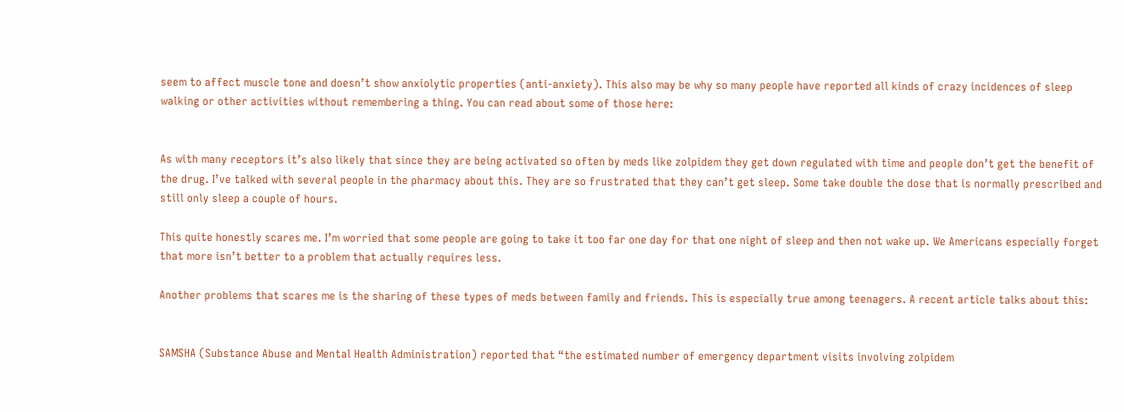seem to affect muscle tone and doesn’t show anxiolytic properties (anti-anxiety). This also may be why so many people have reported all kinds of crazy incidences of sleep walking or other activities without remembering a thing. You can read about some of those here:


As with many receptors it’s also likely that since they are being activated so often by meds like zolpidem they get down regulated with time and people don’t get the benefit of the drug. I’ve talked with several people in the pharmacy about this. They are so frustrated that they can’t get sleep. Some take double the dose that is normally prescribed and still only sleep a couple of hours.

This quite honestly scares me. I’m worried that some people are going to take it too far one day for that one night of sleep and then not wake up. We Americans especially forget that more isn’t better to a problem that actually requires less.

Another problems that scares me is the sharing of these types of meds between family and friends. This is especially true among teenagers. A recent article talks about this:


SAMSHA (Substance Abuse and Mental Health Administration) reported that “the estimated number of emergency department visits involving zolpidem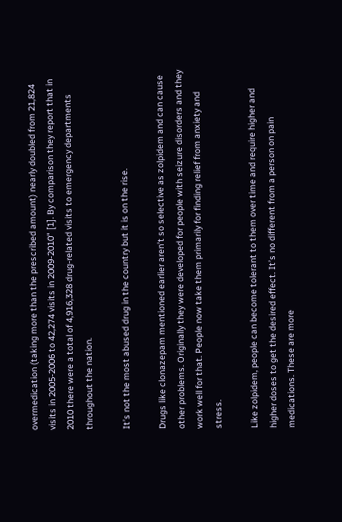overmedication (taking more than the prescribed amount) nearly doubled from 21,824 visits in 2005-2006 to 42,274 visits in 2009-2010” [1]. By comparison they report that in 2010 there were a total of 4,916,328 drug-related visits to emergency departments throughout the nation.

It’s not the most abused drug in the country but it is on the rise.

Drugs like clonazepam mentioned earlier aren’t so selective as zolpidem and can cause other problems. Originally they were developed for people with seizure disorders and they work well for that. People now take them primarily for finding relief from anxiety and stress.

Like zolpidem, people can become tolerant to them over time and require higher and higher doses to get the desired effect. It’s no different from a person on pain medications. These are more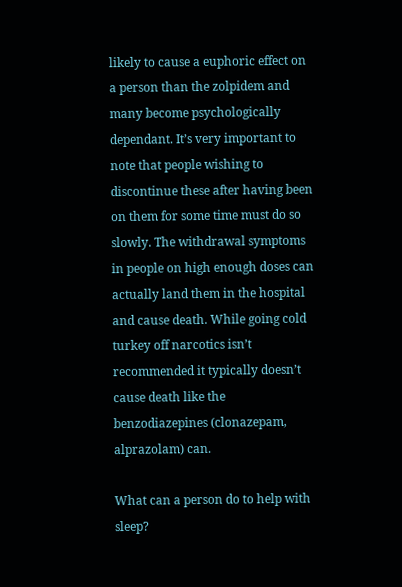likely to cause a euphoric effect on a person than the zolpidem and many become psychologically dependant. It’s very important to note that people wishing to discontinue these after having been on them for some time must do so slowly. The withdrawal symptoms in people on high enough doses can actually land them in the hospital and cause death. While going cold turkey off narcotics isn’t recommended it typically doesn’t cause death like the benzodiazepines (clonazepam, alprazolam) can.

What can a person do to help with sleep?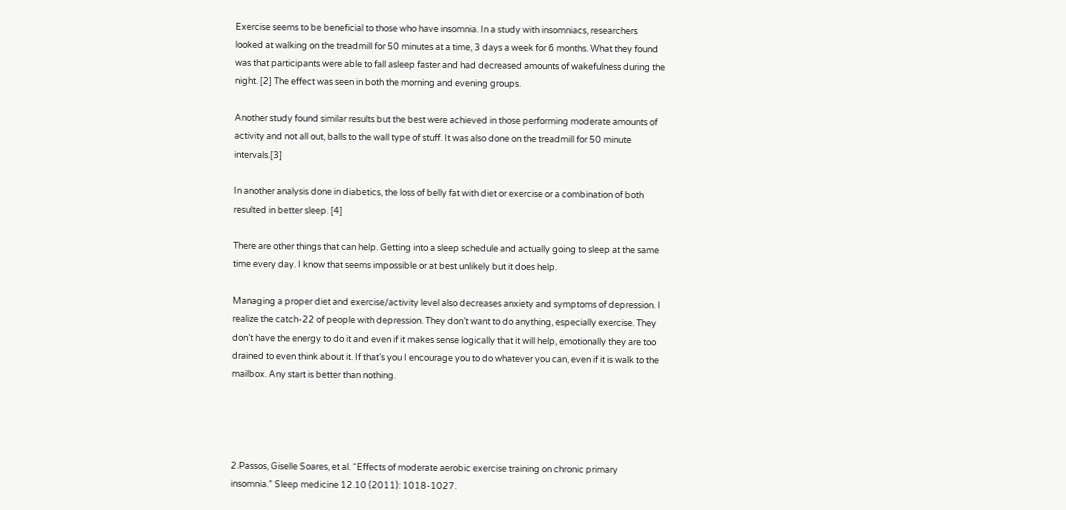Exercise seems to be beneficial to those who have insomnia. In a study with insomniacs, researchers looked at walking on the treadmill for 50 minutes at a time, 3 days a week for 6 months. What they found was that participants were able to fall asleep faster and had decreased amounts of wakefulness during the night. [2] The effect was seen in both the morning and evening groups.

Another study found similar results but the best were achieved in those performing moderate amounts of activity and not all out, balls to the wall type of stuff. It was also done on the treadmill for 50 minute intervals.[3]

In another analysis done in diabetics, the loss of belly fat with diet or exercise or a combination of both resulted in better sleep. [4]

There are other things that can help. Getting into a sleep schedule and actually going to sleep at the same time every day. I know that seems impossible or at best unlikely but it does help.

Managing a proper diet and exercise/activity level also decreases anxiety and symptoms of depression. I realize the catch-22 of people with depression. They don’t want to do anything, especially exercise. They don’t have the energy to do it and even if it makes sense logically that it will help, emotionally they are too drained to even think about it. If that’s you I encourage you to do whatever you can, even if it is walk to the mailbox. Any start is better than nothing.




2.Passos, Giselle Soares, et al. “Effects of moderate aerobic exercise training on chronic primary insomnia.” Sleep medicine 12.10 (2011): 1018-1027.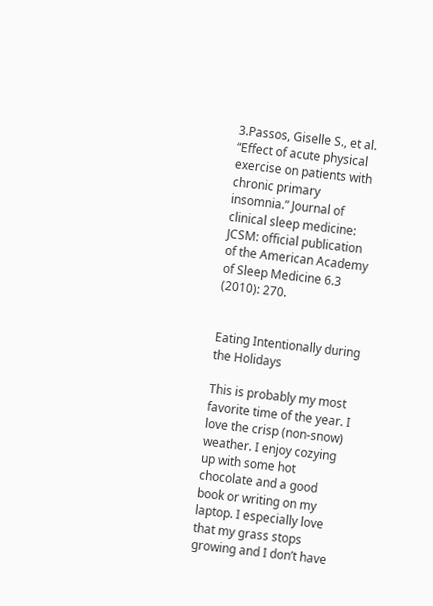3.Passos, Giselle S., et al. “Effect of acute physical exercise on patients with chronic primary insomnia.” Journal of clinical sleep medicine: JCSM: official publication of the American Academy of Sleep Medicine 6.3 (2010): 270.


Eating Intentionally during the Holidays

This is probably my most favorite time of the year. I love the crisp (non-snow) weather. I enjoy cozying up with some hot chocolate and a good book or writing on my laptop. I especially love that my grass stops growing and I don’t have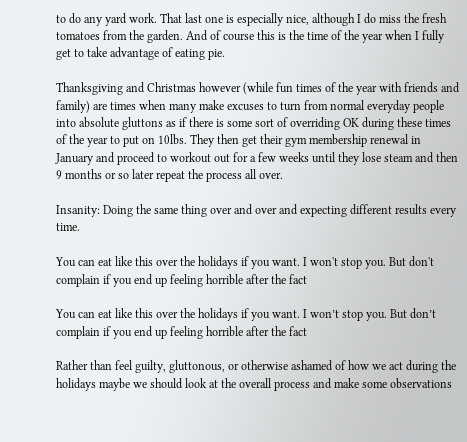to do any yard work. That last one is especially nice, although I do miss the fresh tomatoes from the garden. And of course this is the time of the year when I fully get to take advantage of eating pie.

Thanksgiving and Christmas however (while fun times of the year with friends and family) are times when many make excuses to turn from normal everyday people into absolute gluttons as if there is some sort of overriding OK during these times of the year to put on 10lbs. They then get their gym membership renewal in January and proceed to workout out for a few weeks until they lose steam and then 9 months or so later repeat the process all over.

Insanity: Doing the same thing over and over and expecting different results every time.

You can eat like this over the holidays if you want. I won't stop you. But don't complain if you end up feeling horrible after the fact

You can eat like this over the holidays if you want. I won’t stop you. But don’t complain if you end up feeling horrible after the fact

Rather than feel guilty, gluttonous, or otherwise ashamed of how we act during the holidays maybe we should look at the overall process and make some observations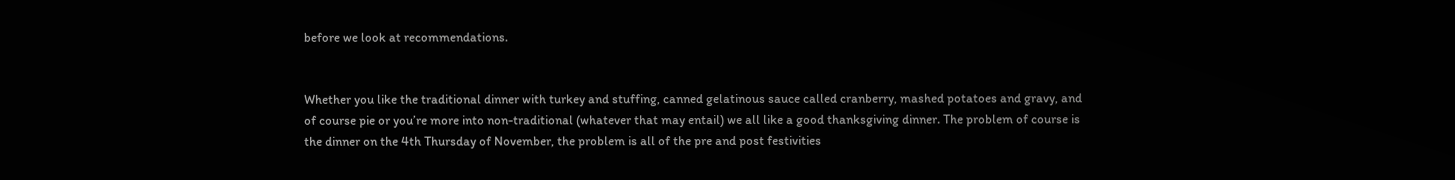before we look at recommendations.


Whether you like the traditional dinner with turkey and stuffing, canned gelatinous sauce called cranberry, mashed potatoes and gravy, and of course pie or you’re more into non-traditional (whatever that may entail) we all like a good thanksgiving dinner. The problem of course is the dinner on the 4th Thursday of November, the problem is all of the pre and post festivities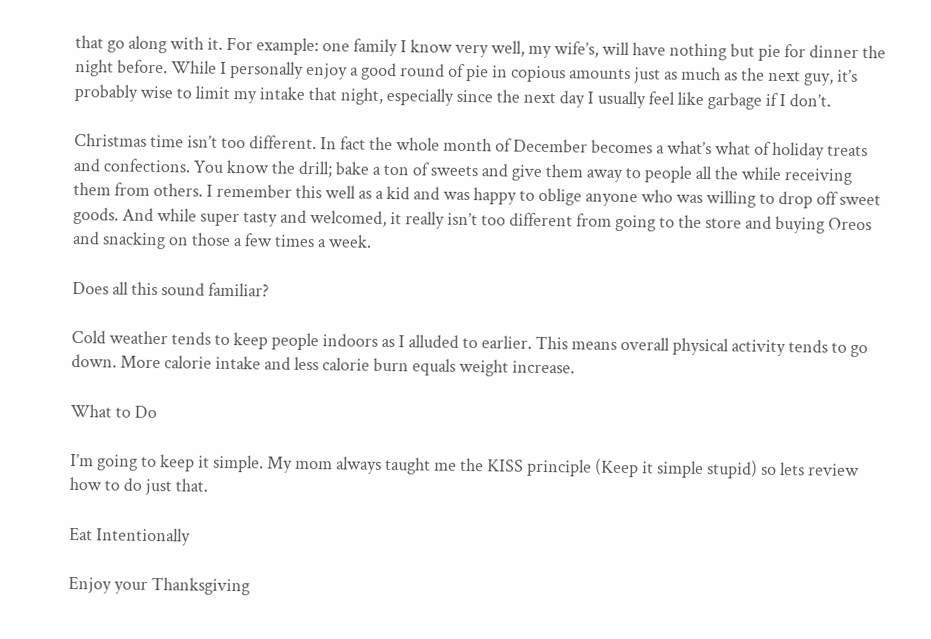that go along with it. For example: one family I know very well, my wife’s, will have nothing but pie for dinner the night before. While I personally enjoy a good round of pie in copious amounts just as much as the next guy, it’s probably wise to limit my intake that night, especially since the next day I usually feel like garbage if I don’t.

Christmas time isn’t too different. In fact the whole month of December becomes a what’s what of holiday treats and confections. You know the drill; bake a ton of sweets and give them away to people all the while receiving them from others. I remember this well as a kid and was happy to oblige anyone who was willing to drop off sweet goods. And while super tasty and welcomed, it really isn’t too different from going to the store and buying Oreos and snacking on those a few times a week.

Does all this sound familiar?

Cold weather tends to keep people indoors as I alluded to earlier. This means overall physical activity tends to go down. More calorie intake and less calorie burn equals weight increase.

What to Do

I’m going to keep it simple. My mom always taught me the KISS principle (Keep it simple stupid) so lets review how to do just that.

Eat Intentionally

Enjoy your Thanksgiving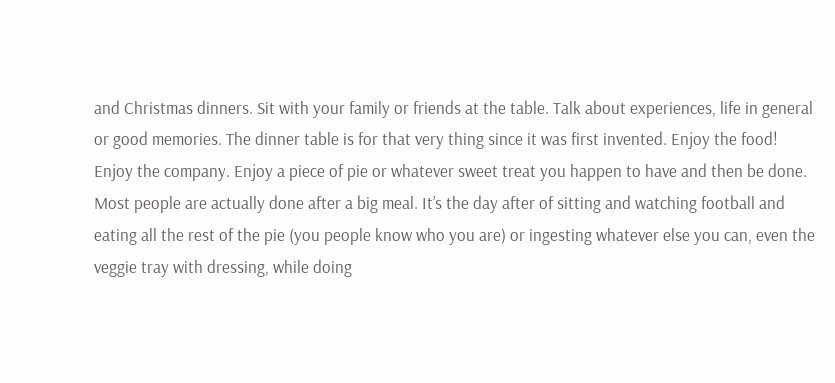and Christmas dinners. Sit with your family or friends at the table. Talk about experiences, life in general or good memories. The dinner table is for that very thing since it was first invented. Enjoy the food! Enjoy the company. Enjoy a piece of pie or whatever sweet treat you happen to have and then be done. Most people are actually done after a big meal. It’s the day after of sitting and watching football and eating all the rest of the pie (you people know who you are) or ingesting whatever else you can, even the veggie tray with dressing, while doing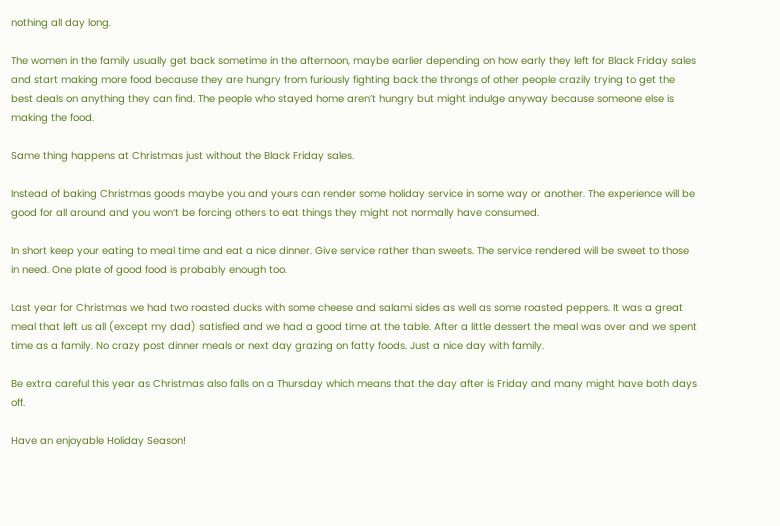nothing all day long.

The women in the family usually get back sometime in the afternoon, maybe earlier depending on how early they left for Black Friday sales and start making more food because they are hungry from furiously fighting back the throngs of other people crazily trying to get the best deals on anything they can find. The people who stayed home aren’t hungry but might indulge anyway because someone else is making the food.

Same thing happens at Christmas just without the Black Friday sales.

Instead of baking Christmas goods maybe you and yours can render some holiday service in some way or another. The experience will be good for all around and you won’t be forcing others to eat things they might not normally have consumed.

In short keep your eating to meal time and eat a nice dinner. Give service rather than sweets. The service rendered will be sweet to those in need. One plate of good food is probably enough too.

Last year for Christmas we had two roasted ducks with some cheese and salami sides as well as some roasted peppers. It was a great meal that left us all (except my dad) satisfied and we had a good time at the table. After a little dessert the meal was over and we spent time as a family. No crazy post dinner meals or next day grazing on fatty foods. Just a nice day with family.

Be extra careful this year as Christmas also falls on a Thursday which means that the day after is Friday and many might have both days off.

Have an enjoyable Holiday Season!